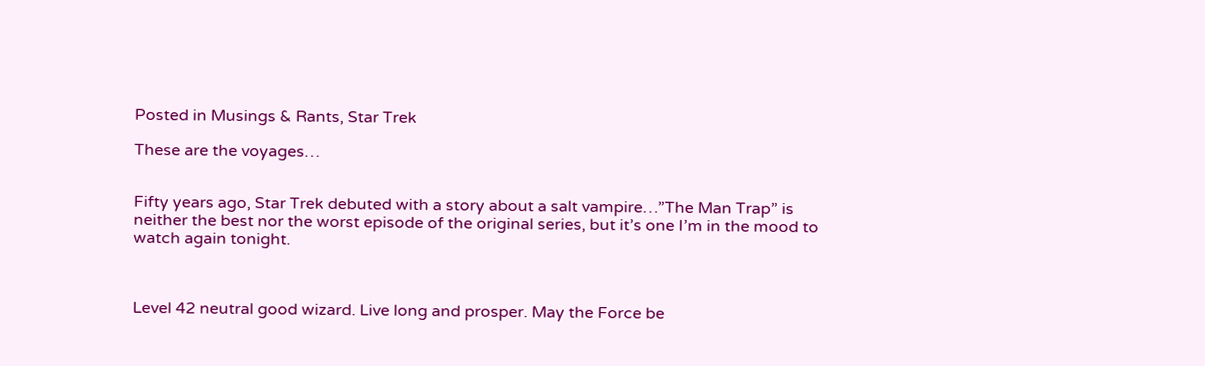Posted in Musings & Rants, Star Trek

These are the voyages…


Fifty years ago, Star Trek debuted with a story about a salt vampire…”The Man Trap” is neither the best nor the worst episode of the original series, but it’s one I’m in the mood to watch again tonight.



Level 42 neutral good wizard. Live long and prosper. May the Force be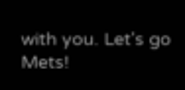with you. Let's go Mets!